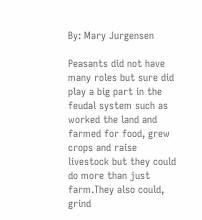By: Mary Jurgensen

Peasants did not have many roles but sure did play a big part in the feudal system such as worked the land and farmed for food, grew crops and raise livestock but they could do more than just farm.They also could, grind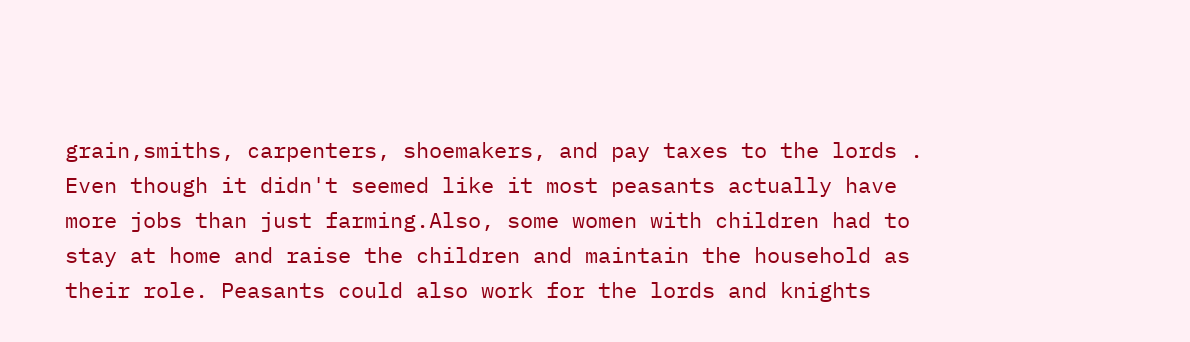grain,smiths, carpenters, shoemakers, and pay taxes to the lords . Even though it didn't seemed like it most peasants actually have more jobs than just farming.Also, some women with children had to stay at home and raise the children and maintain the household as their role. Peasants could also work for the lords and knights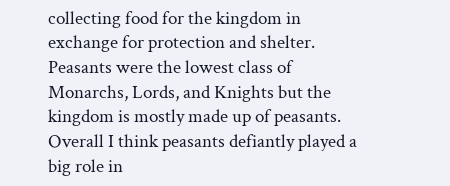collecting food for the kingdom in exchange for protection and shelter. Peasants were the lowest class of Monarchs, Lords, and Knights but the kingdom is mostly made up of peasants. Overall I think peasants defiantly played a big role in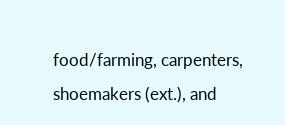food/farming, carpenters, shoemakers (ext.), and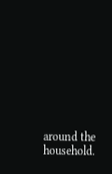around the household.